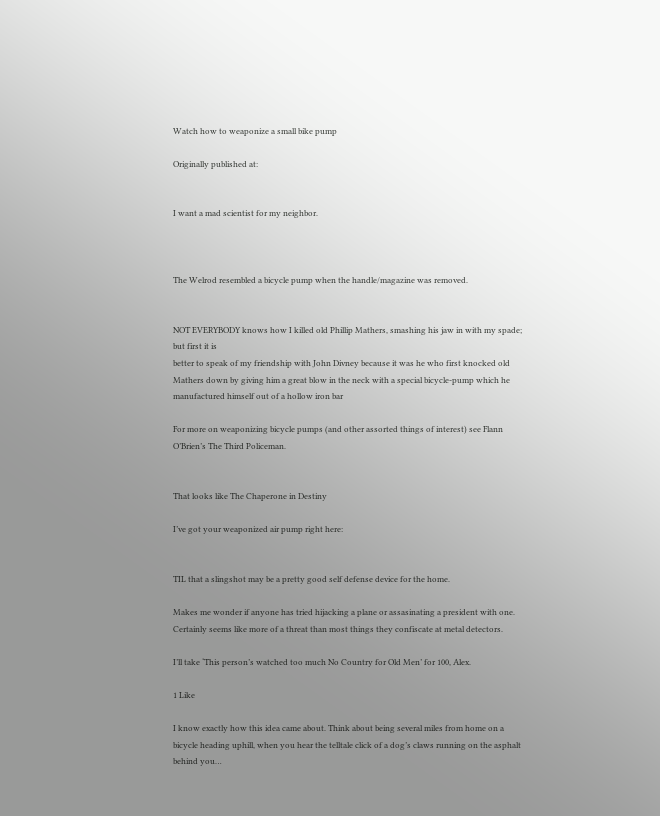Watch how to weaponize a small bike pump

Originally published at:


I want a mad scientist for my neighbor.



The Welrod resembled a bicycle pump when the handle/magazine was removed.


NOT EVERYBODY knows how I killed old Phillip Mathers, smashing his jaw in with my spade; but first it is
better to speak of my friendship with John Divney because it was he who first knocked old Mathers down by giving him a great blow in the neck with a special bicycle-pump which he manufactured himself out of a hollow iron bar

For more on weaponizing bicycle pumps (and other assorted things of interest) see Flann O’Brien’s The Third Policeman.


That looks like The Chaperone in Destiny

I’ve got your weaponized air pump right here:


TIL that a slingshot may be a pretty good self defense device for the home.

Makes me wonder if anyone has tried hijacking a plane or assasinating a president with one. Certainly seems like more of a threat than most things they confiscate at metal detectors.

I’ll take ‘This person’s watched too much No Country for Old Men’ for 100, Alex.

1 Like

I know exactly how this idea came about. Think about being several miles from home on a bicycle heading uphill, when you hear the telltale click of a dog’s claws running on the asphalt behind you…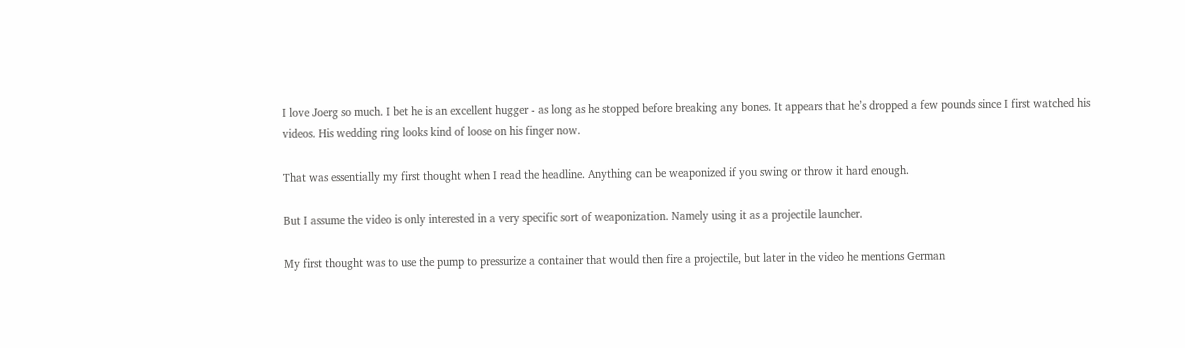I love Joerg so much. I bet he is an excellent hugger - as long as he stopped before breaking any bones. It appears that he’s dropped a few pounds since I first watched his videos. His wedding ring looks kind of loose on his finger now.

That was essentially my first thought when I read the headline. Anything can be weaponized if you swing or throw it hard enough.

But I assume the video is only interested in a very specific sort of weaponization. Namely using it as a projectile launcher.

My first thought was to use the pump to pressurize a container that would then fire a projectile, but later in the video he mentions German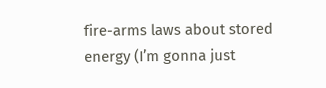fire-arms laws about stored energy (I’m gonna just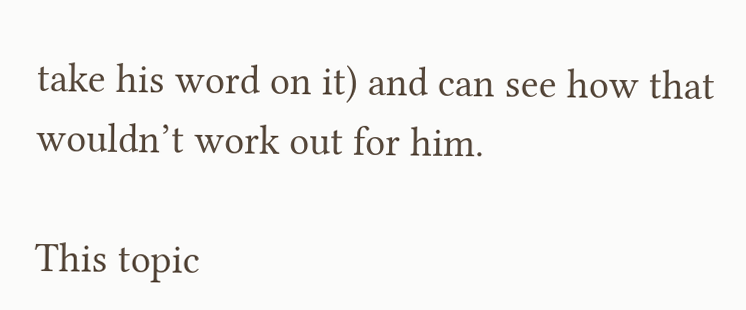take his word on it) and can see how that wouldn’t work out for him.

This topic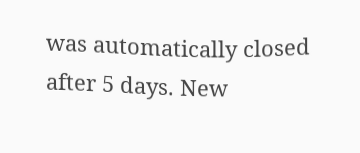was automatically closed after 5 days. New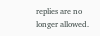replies are no longer allowed.